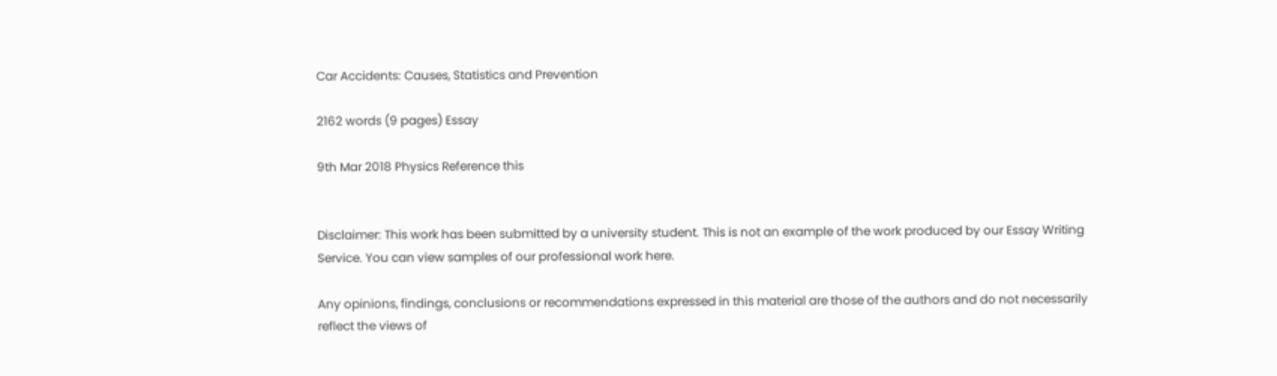Car Accidents: Causes, Statistics and Prevention

2162 words (9 pages) Essay

9th Mar 2018 Physics Reference this


Disclaimer: This work has been submitted by a university student. This is not an example of the work produced by our Essay Writing Service. You can view samples of our professional work here.

Any opinions, findings, conclusions or recommendations expressed in this material are those of the authors and do not necessarily reflect the views of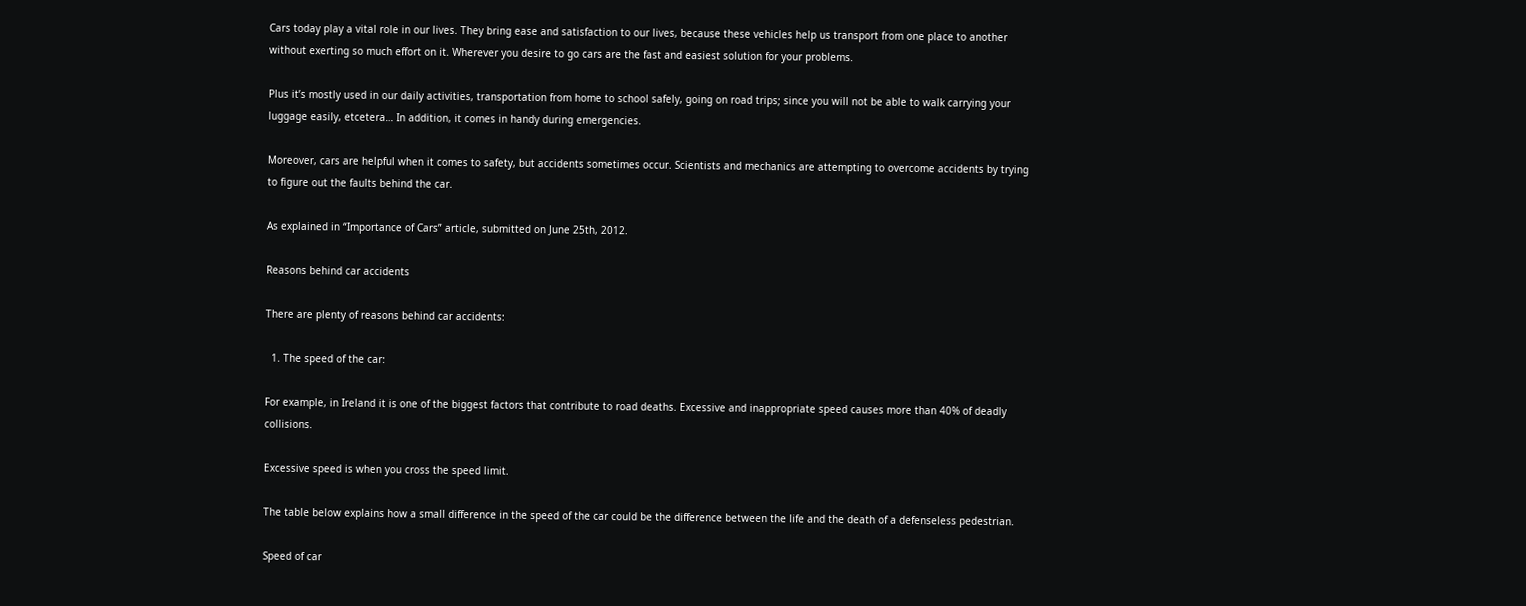Cars today play a vital role in our lives. They bring ease and satisfaction to our lives, because these vehicles help us transport from one place to another without exerting so much effort on it. Wherever you desire to go cars are the fast and easiest solution for your problems.

Plus it’s mostly used in our daily activities, transportation from home to school safely, going on road trips; since you will not be able to walk carrying your luggage easily, etcetera… In addition, it comes in handy during emergencies.

Moreover, cars are helpful when it comes to safety, but accidents sometimes occur. Scientists and mechanics are attempting to overcome accidents by trying to figure out the faults behind the car.

As explained in “Importance of Cars” article, submitted on June 25th, 2012.

Reasons behind car accidents

There are plenty of reasons behind car accidents:

  1. The speed of the car:

For example, in Ireland it is one of the biggest factors that contribute to road deaths. Excessive and inappropriate speed causes more than 40% of deadly collisions.

Excessive speed is when you cross the speed limit.

The table below explains how a small difference in the speed of the car could be the difference between the life and the death of a defenseless pedestrian.

Speed of car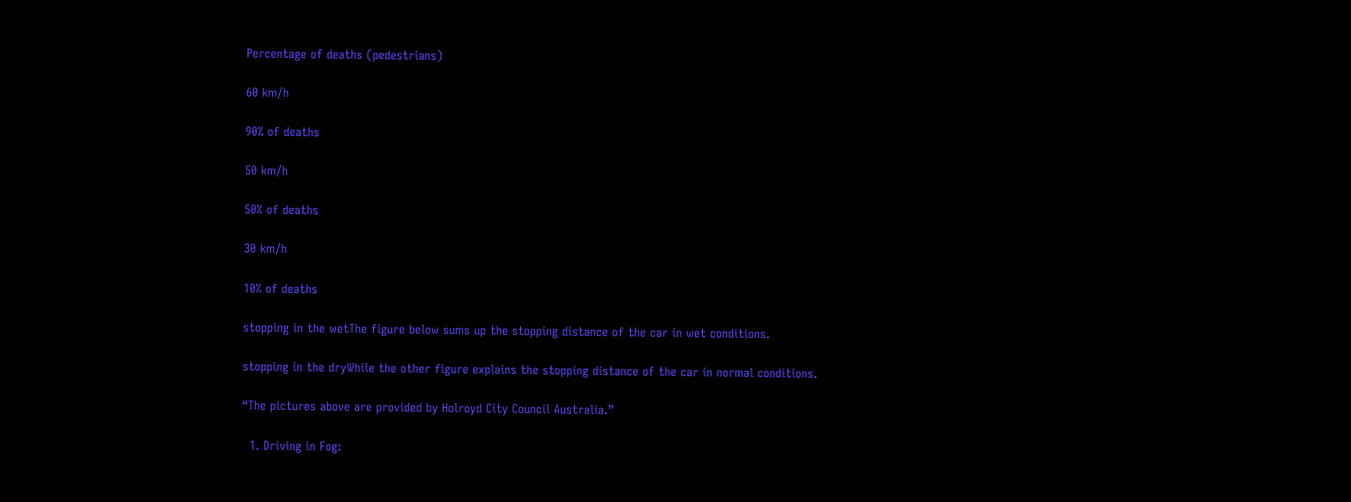Percentage of deaths (pedestrians)

60 km/h

90% of deaths

50 km/h

50% of deaths

30 km/h

10% of deaths

stopping in the wetThe figure below sums up the stopping distance of the car in wet conditions.

stopping in the dryWhile the other figure explains the stopping distance of the car in normal conditions.

“The pictures above are provided by Holroyd City Council Australia.”

  1. Driving in Fog: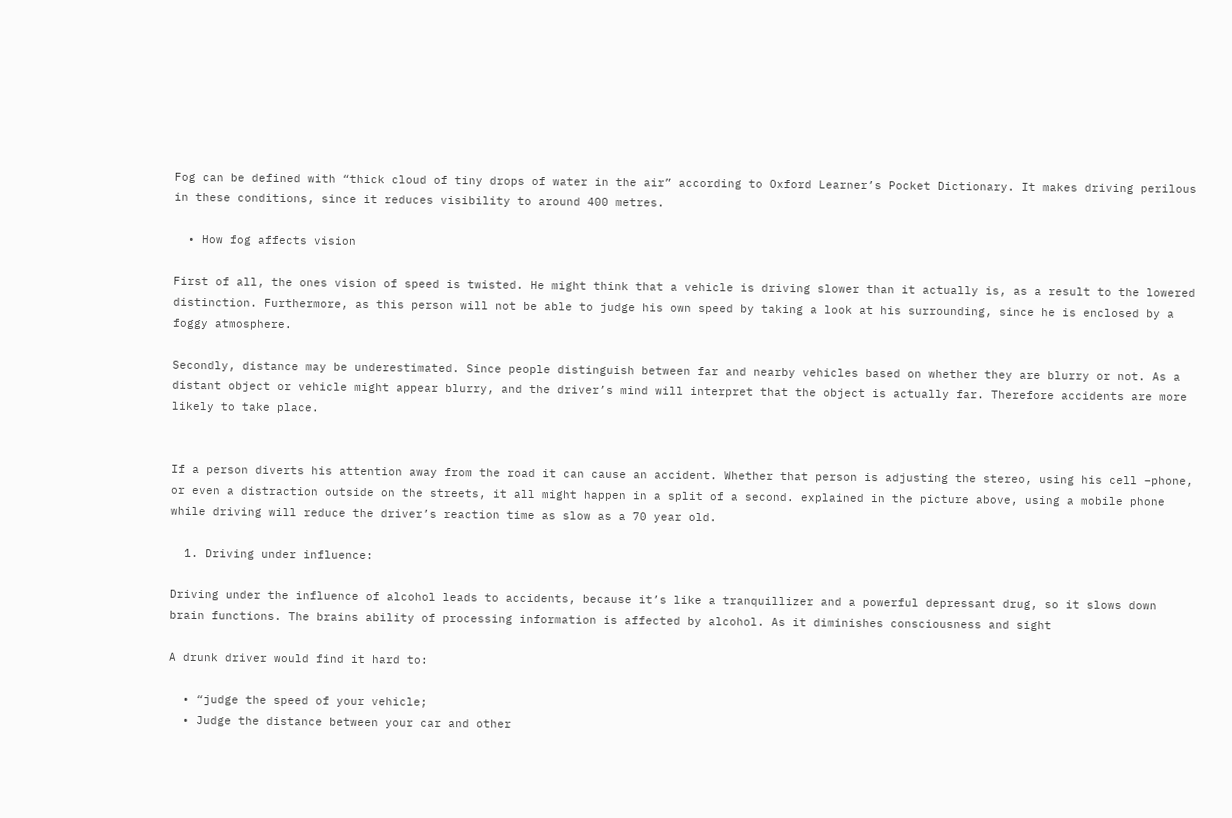Fog can be defined with “thick cloud of tiny drops of water in the air” according to Oxford Learner’s Pocket Dictionary. It makes driving perilous in these conditions, since it reduces visibility to around 400 metres.

  • How fog affects vision

First of all, the ones vision of speed is twisted. He might think that a vehicle is driving slower than it actually is, as a result to the lowered distinction. Furthermore, as this person will not be able to judge his own speed by taking a look at his surrounding, since he is enclosed by a foggy atmosphere.

Secondly, distance may be underestimated. Since people distinguish between far and nearby vehicles based on whether they are blurry or not. As a distant object or vehicle might appear blurry, and the driver’s mind will interpret that the object is actually far. Therefore accidents are more likely to take place.


If a person diverts his attention away from the road it can cause an accident. Whether that person is adjusting the stereo, using his cell –phone, or even a distraction outside on the streets, it all might happen in a split of a second. explained in the picture above, using a mobile phone while driving will reduce the driver’s reaction time as slow as a 70 year old.

  1. Driving under influence:

Driving under the influence of alcohol leads to accidents, because it’s like a tranquillizer and a powerful depressant drug, so it slows down brain functions. The brains ability of processing information is affected by alcohol. As it diminishes consciousness and sight

A drunk driver would find it hard to:

  • “judge the speed of your vehicle;
  • Judge the distance between your car and other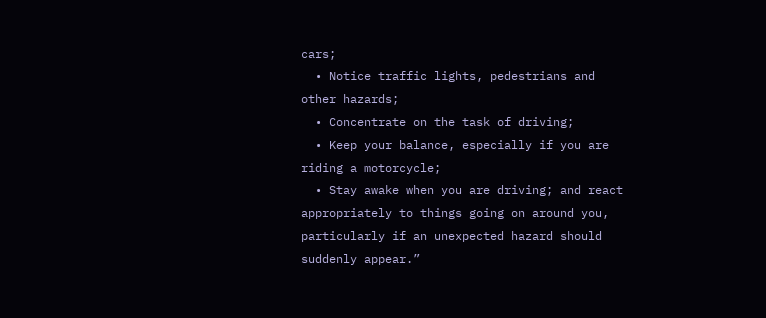cars;
  • Notice traffic lights, pedestrians and other hazards;
  • Concentrate on the task of driving;
  • Keep your balance, especially if you are riding a motorcycle;
  • Stay awake when you are driving; and react appropriately to things going on around you, particularly if an unexpected hazard should suddenly appear.”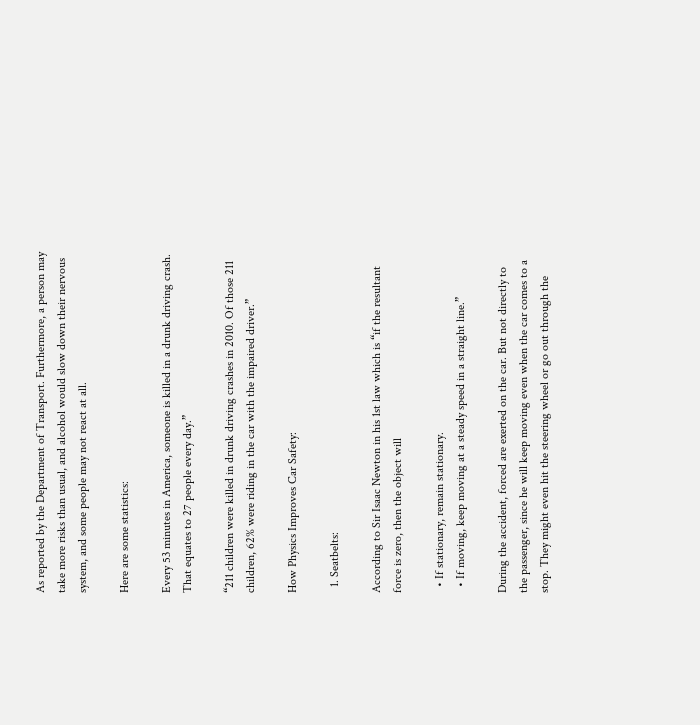As reported by the Department of Transport. Furthermore, a person may take more risks than usual, and alcohol would slow down their nervous system, and some people may not react at all.

Here are some statistics:

Every 53 minutes in America, someone is killed in a drunk driving crash. That equates to 27 people every day.”

“211 children were killed in drunk driving crashes in 2010. Of those 211 children, 62% were riding in the car with the impaired driver.”

How Physics Improves Car Safety:

  1. Seatbelts:

According to Sir Isaac Newton in his 1st law which is “if the resultant force is zero, then the object will

  • If stationary, remain stationary.
  • If moving, keep moving at a steady speed in a straight line.”

During the accident, forced are exerted on the car. But not directly to the passenger, since he will keep moving even when the car comes to a stop. They might even hit the steering wheel or go out through the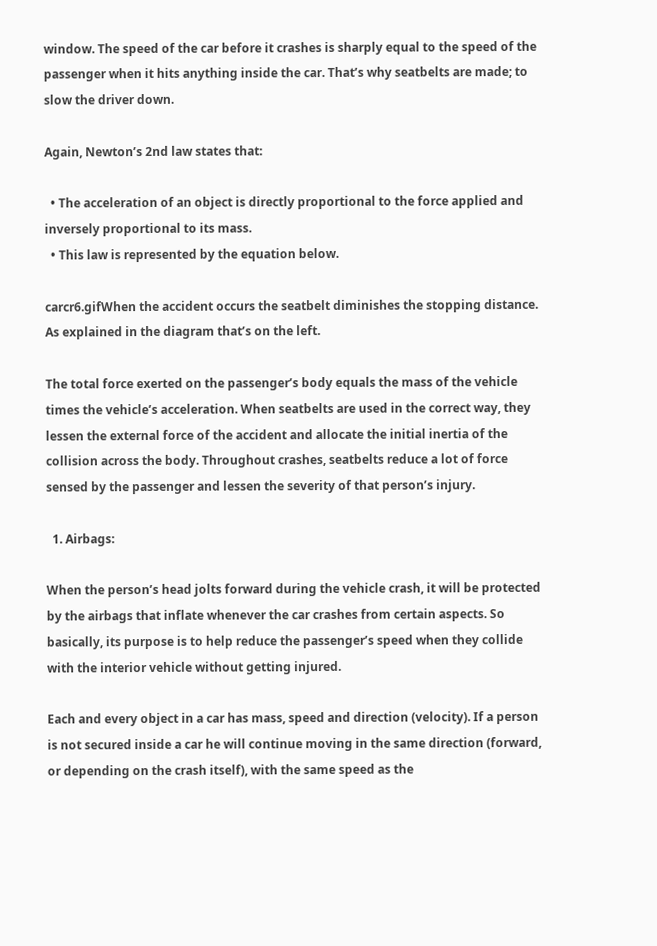window. The speed of the car before it crashes is sharply equal to the speed of the passenger when it hits anything inside the car. That’s why seatbelts are made; to slow the driver down.

Again, Newton’s 2nd law states that:

  • The acceleration of an object is directly proportional to the force applied and inversely proportional to its mass.
  • This law is represented by the equation below.

carcr6.gifWhen the accident occurs the seatbelt diminishes the stopping distance. As explained in the diagram that’s on the left.

The total force exerted on the passenger’s body equals the mass of the vehicle times the vehicle’s acceleration. When seatbelts are used in the correct way, they lessen the external force of the accident and allocate the initial inertia of the collision across the body. Throughout crashes, seatbelts reduce a lot of force sensed by the passenger and lessen the severity of that person’s injury.

  1. Airbags:

When the person’s head jolts forward during the vehicle crash, it will be protected by the airbags that inflate whenever the car crashes from certain aspects. So basically, its purpose is to help reduce the passenger’s speed when they collide with the interior vehicle without getting injured.

Each and every object in a car has mass, speed and direction (velocity). If a person is not secured inside a car he will continue moving in the same direction (forward, or depending on the crash itself), with the same speed as the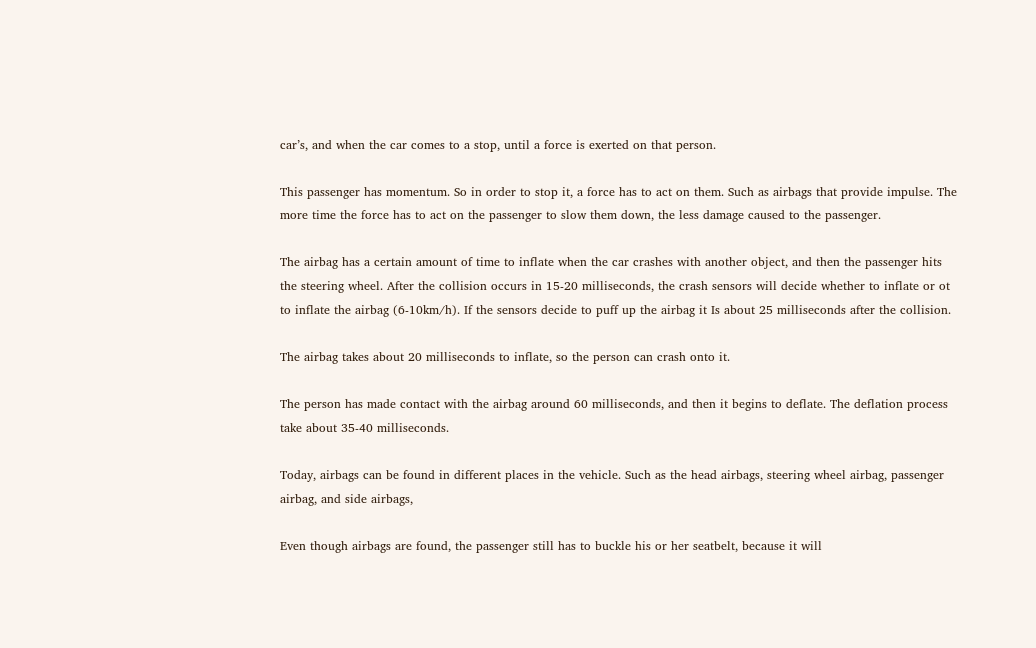car’s, and when the car comes to a stop, until a force is exerted on that person.

This passenger has momentum. So in order to stop it, a force has to act on them. Such as airbags that provide impulse. The more time the force has to act on the passenger to slow them down, the less damage caused to the passenger.

The airbag has a certain amount of time to inflate when the car crashes with another object, and then the passenger hits the steering wheel. After the collision occurs in 15-20 milliseconds, the crash sensors will decide whether to inflate or ot to inflate the airbag (6-10km/h). If the sensors decide to puff up the airbag it Is about 25 milliseconds after the collision.

The airbag takes about 20 milliseconds to inflate, so the person can crash onto it.

The person has made contact with the airbag around 60 milliseconds, and then it begins to deflate. The deflation process take about 35-40 milliseconds.

Today, airbags can be found in different places in the vehicle. Such as the head airbags, steering wheel airbag, passenger airbag, and side airbags,

Even though airbags are found, the passenger still has to buckle his or her seatbelt, because it will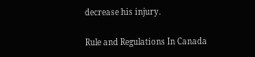decrease his injury.

Rule and Regulations In Canada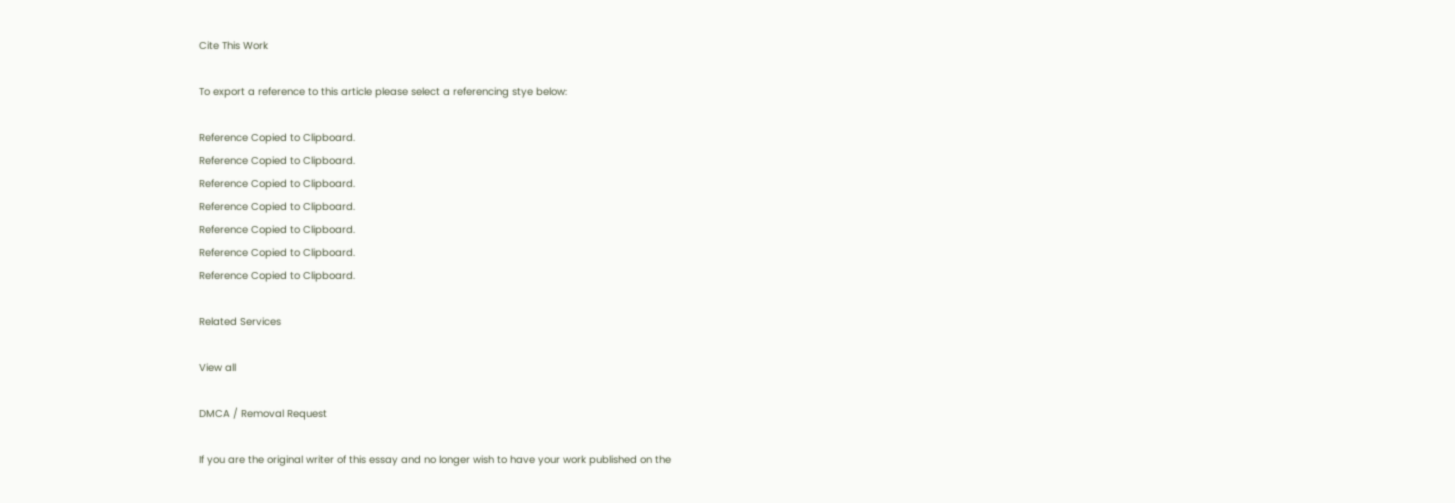Cite This Work

To export a reference to this article please select a referencing stye below:

Reference Copied to Clipboard.
Reference Copied to Clipboard.
Reference Copied to Clipboard.
Reference Copied to Clipboard.
Reference Copied to Clipboard.
Reference Copied to Clipboard.
Reference Copied to Clipboard.

Related Services

View all

DMCA / Removal Request

If you are the original writer of this essay and no longer wish to have your work published on the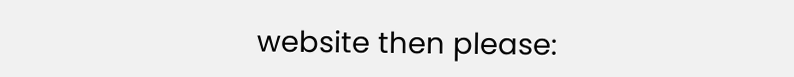website then please: